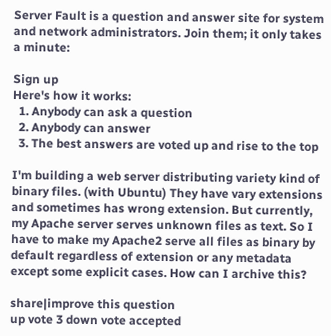Server Fault is a question and answer site for system and network administrators. Join them; it only takes a minute:

Sign up
Here's how it works:
  1. Anybody can ask a question
  2. Anybody can answer
  3. The best answers are voted up and rise to the top

I'm building a web server distributing variety kind of binary files. (with Ubuntu) They have vary extensions and sometimes has wrong extension. But currently, my Apache server serves unknown files as text. So I have to make my Apache2 serve all files as binary by default regardless of extension or any metadata except some explicit cases. How can I archive this?

share|improve this question
up vote 3 down vote accepted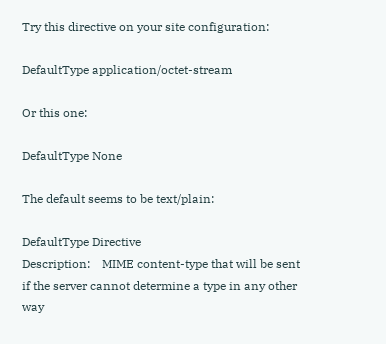Try this directive on your site configuration:

DefaultType application/octet-stream

Or this one:

DefaultType None

The default seems to be text/plain:

DefaultType Directive
Description:    MIME content-type that will be sent if the server cannot determine a type in any other way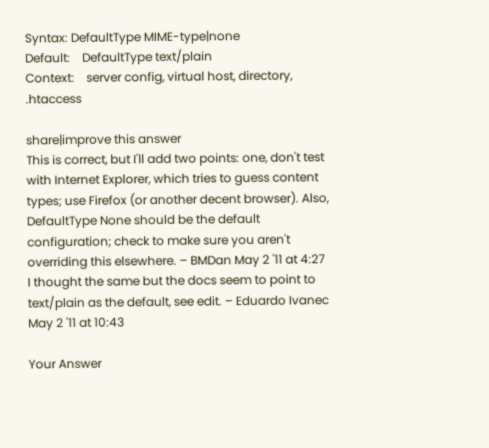Syntax: DefaultType MIME-type|none
Default:    DefaultType text/plain
Context:    server config, virtual host, directory, .htaccess

share|improve this answer
This is correct, but I'll add two points: one, don't test with Internet Explorer, which tries to guess content types; use Firefox (or another decent browser). Also, DefaultType None should be the default configuration; check to make sure you aren't overriding this elsewhere. – BMDan May 2 '11 at 4:27
I thought the same but the docs seem to point to text/plain as the default, see edit. – Eduardo Ivanec May 2 '11 at 10:43

Your Answer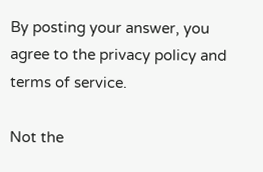By posting your answer, you agree to the privacy policy and terms of service.

Not the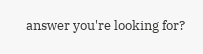answer you're looking for?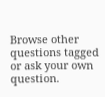Browse other questions tagged or ask your own question.